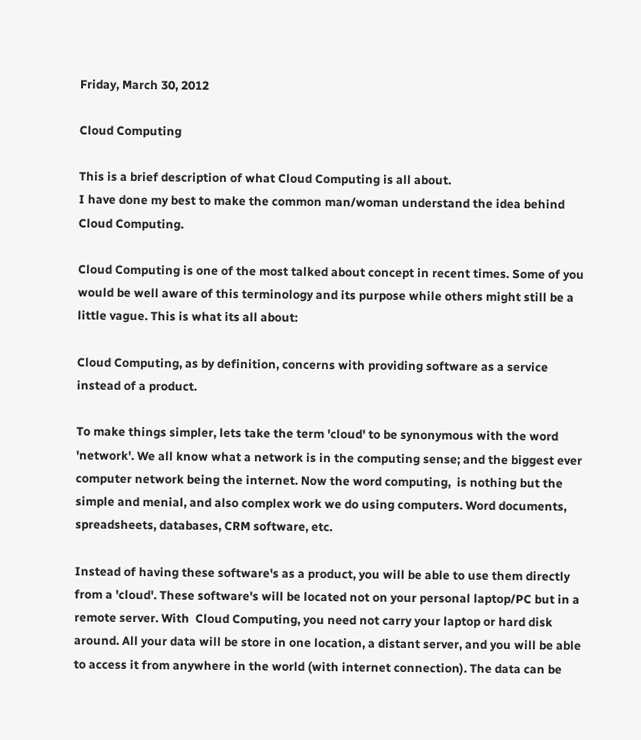Friday, March 30, 2012

Cloud Computing

This is a brief description of what Cloud Computing is all about.
I have done my best to make the common man/woman understand the idea behind Cloud Computing.

Cloud Computing is one of the most talked about concept in recent times. Some of you would be well aware of this terminology and its purpose while others might still be a little vague. This is what its all about:

Cloud Computing, as by definition, concerns with providing software as a service instead of a product.

To make things simpler, lets take the term 'cloud' to be synonymous with the word 'network'. We all know what a network is in the computing sense; and the biggest ever computer network being the internet. Now the word computing,  is nothing but the simple and menial, and also complex work we do using computers. Word documents, spreadsheets, databases, CRM software, etc.

Instead of having these software's as a product, you will be able to use them directly from a 'cloud'. These software's will be located not on your personal laptop/PC but in a remote server. With  Cloud Computing, you need not carry your laptop or hard disk around. All your data will be store in one location, a distant server, and you will be able to access it from anywhere in the world (with internet connection). The data can be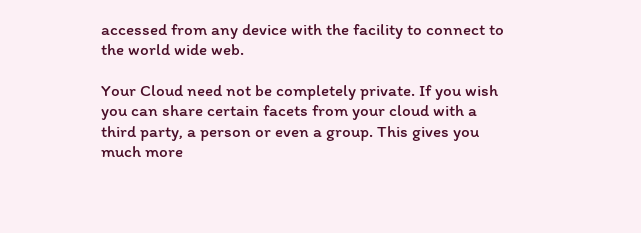accessed from any device with the facility to connect to the world wide web.

Your Cloud need not be completely private. If you wish you can share certain facets from your cloud with a third party, a person or even a group. This gives you much more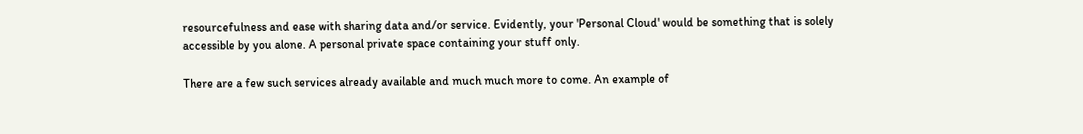resourcefulness and ease with sharing data and/or service. Evidently, your 'Personal Cloud' would be something that is solely accessible by you alone. A personal private space containing your stuff only.

There are a few such services already available and much much more to come. An example of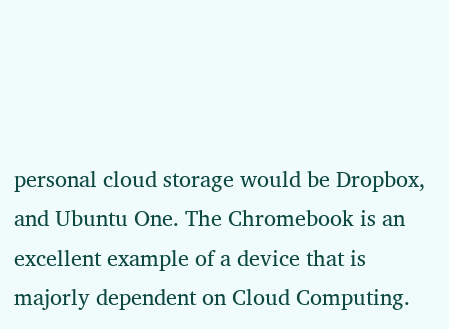personal cloud storage would be Dropbox, and Ubuntu One. The Chromebook is an excellent example of a device that is majorly dependent on Cloud Computing.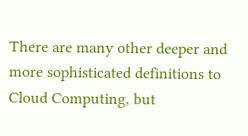There are many other deeper and more sophisticated definitions to Cloud Computing, but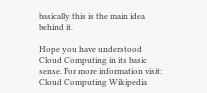basically this is the main idea behind it.

Hope you have understood Cloud Computing in its basic sense. For more information visit: Cloud Computing Wikipedia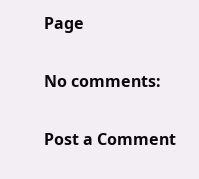Page

No comments:

Post a Comment